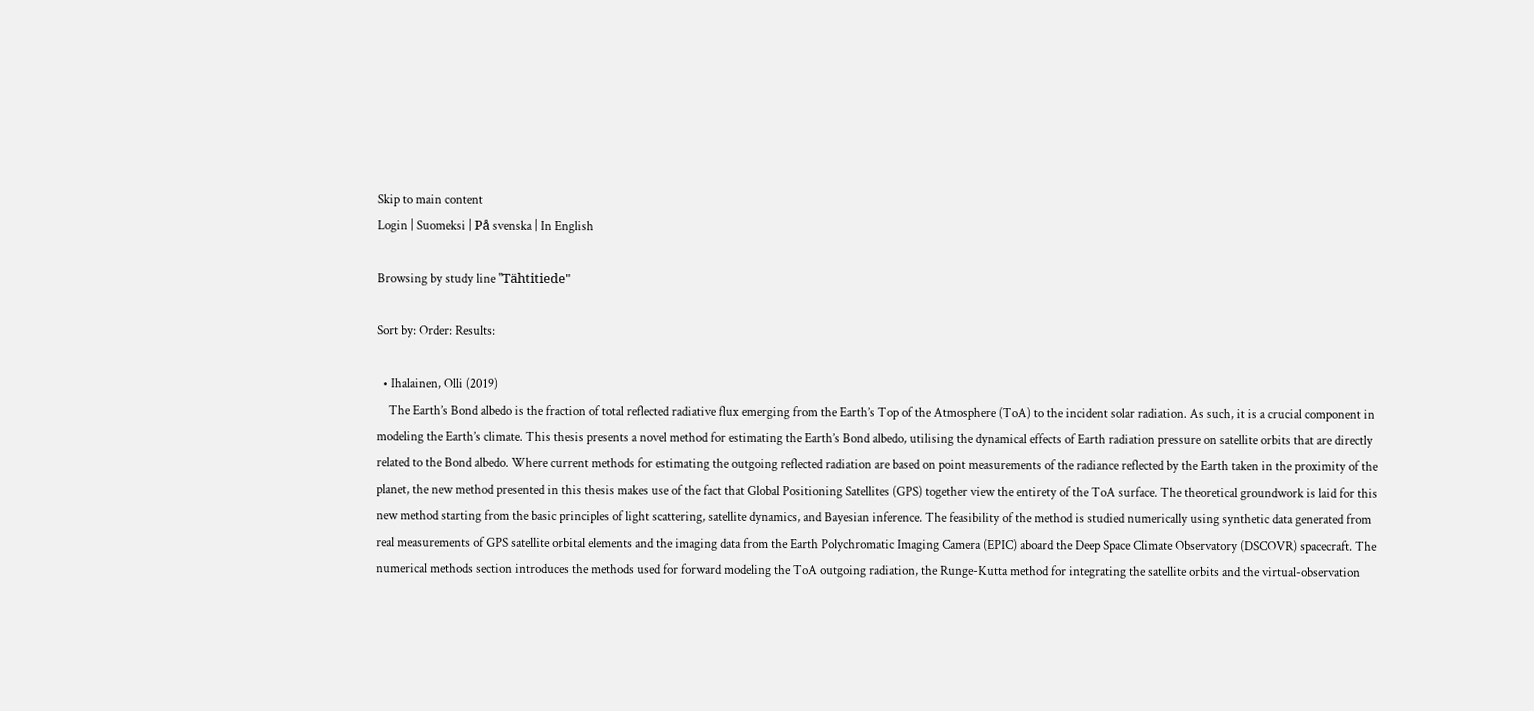Skip to main content
Login | Suomeksi | På svenska | In English

Browsing by study line "Tähtitiede"

Sort by: Order: Results:

  • Ihalainen, Olli (2019)
    The Earth’s Bond albedo is the fraction of total reflected radiative flux emerging from the Earth’s Top of the Atmosphere (ToA) to the incident solar radiation. As such, it is a crucial component in modeling the Earth’s climate. This thesis presents a novel method for estimating the Earth’s Bond albedo, utilising the dynamical effects of Earth radiation pressure on satellite orbits that are directly related to the Bond albedo. Where current methods for estimating the outgoing reflected radiation are based on point measurements of the radiance reflected by the Earth taken in the proximity of the planet, the new method presented in this thesis makes use of the fact that Global Positioning Satellites (GPS) together view the entirety of the ToA surface. The theoretical groundwork is laid for this new method starting from the basic principles of light scattering, satellite dynamics, and Bayesian inference. The feasibility of the method is studied numerically using synthetic data generated from real measurements of GPS satellite orbital elements and the imaging data from the Earth Polychromatic Imaging Camera (EPIC) aboard the Deep Space Climate Observatory (DSCOVR) spacecraft. The numerical methods section introduces the methods used for forward modeling the ToA outgoing radiation, the Runge-Kutta method for integrating the satellite orbits and the virtual-observation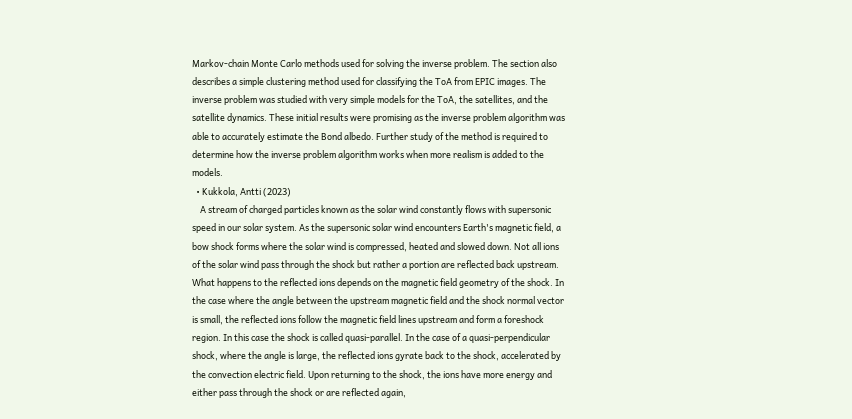Markov-chain Monte Carlo methods used for solving the inverse problem. The section also describes a simple clustering method used for classifying the ToA from EPIC images. The inverse problem was studied with very simple models for the ToA, the satellites, and the satellite dynamics. These initial results were promising as the inverse problem algorithm was able to accurately estimate the Bond albedo. Further study of the method is required to determine how the inverse problem algorithm works when more realism is added to the models.
  • Kukkola, Antti (2023)
    A stream of charged particles known as the solar wind constantly flows with supersonic speed in our solar system. As the supersonic solar wind encounters Earth's magnetic field, a bow shock forms where the solar wind is compressed, heated and slowed down. Not all ions of the solar wind pass through the shock but rather a portion are reflected back upstream. What happens to the reflected ions depends on the magnetic field geometry of the shock. In the case where the angle between the upstream magnetic field and the shock normal vector is small, the reflected ions follow the magnetic field lines upstream and form a foreshock region. In this case the shock is called quasi-parallel. In the case of a quasi-perpendicular shock, where the angle is large, the reflected ions gyrate back to the shock, accelerated by the convection electric field. Upon returning to the shock, the ions have more energy and either pass through the shock or are reflected again,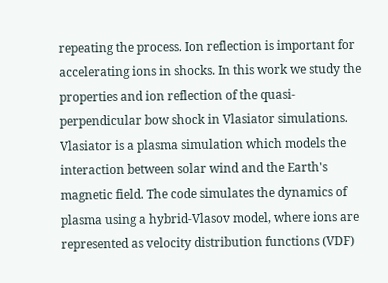repeating the process. Ion reflection is important for accelerating ions in shocks. In this work we study the properties and ion reflection of the quasi-perpendicular bow shock in Vlasiator simulations. Vlasiator is a plasma simulation which models the interaction between solar wind and the Earth's magnetic field. The code simulates the dynamics of plasma using a hybrid-Vlasov model, where ions are represented as velocity distribution functions (VDF)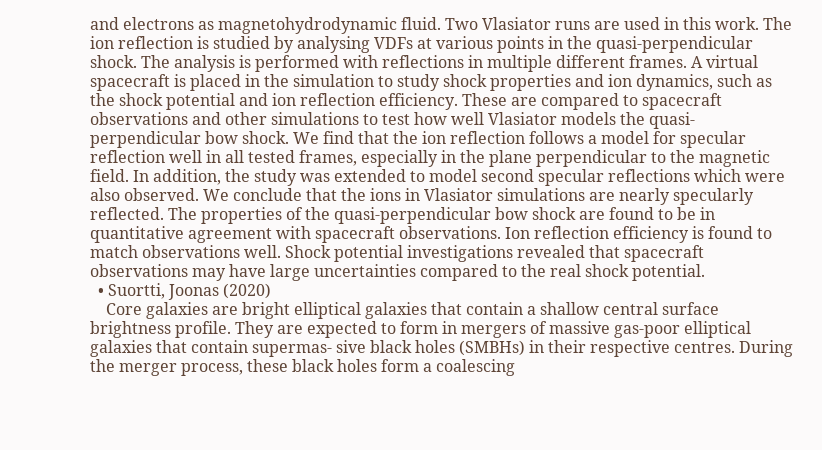and electrons as magnetohydrodynamic fluid. Two Vlasiator runs are used in this work. The ion reflection is studied by analysing VDFs at various points in the quasi-perpendicular shock. The analysis is performed with reflections in multiple different frames. A virtual spacecraft is placed in the simulation to study shock properties and ion dynamics, such as the shock potential and ion reflection efficiency. These are compared to spacecraft observations and other simulations to test how well Vlasiator models the quasi-perpendicular bow shock. We find that the ion reflection follows a model for specular reflection well in all tested frames, especially in the plane perpendicular to the magnetic field. In addition, the study was extended to model second specular reflections which were also observed. We conclude that the ions in Vlasiator simulations are nearly specularly reflected. The properties of the quasi-perpendicular bow shock are found to be in quantitative agreement with spacecraft observations. Ion reflection efficiency is found to match observations well. Shock potential investigations revealed that spacecraft observations may have large uncertainties compared to the real shock potential.
  • Suortti, Joonas (2020)
    Core galaxies are bright elliptical galaxies that contain a shallow central surface brightness profile. They are expected to form in mergers of massive gas-poor elliptical galaxies that contain supermas- sive black holes (SMBHs) in their respective centres. During the merger process, these black holes form a coalescing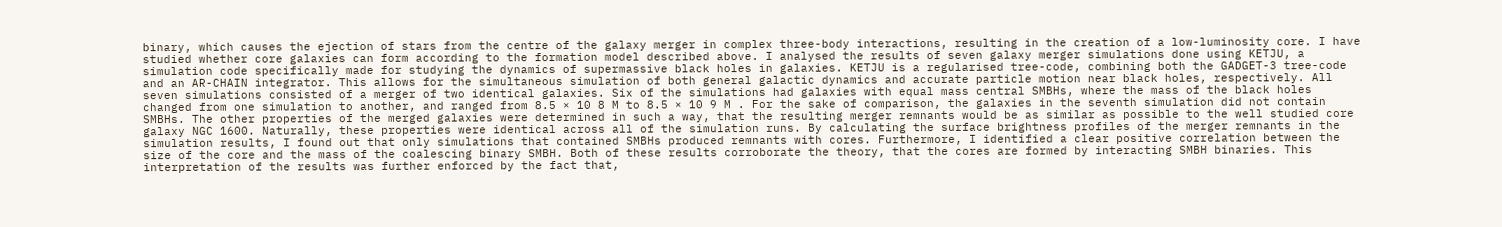binary, which causes the ejection of stars from the centre of the galaxy merger in complex three-body interactions, resulting in the creation of a low-luminosity core. I have studied whether core galaxies can form according to the formation model described above. I analysed the results of seven galaxy merger simulations done using KETJU, a simulation code specifically made for studying the dynamics of supermassive black holes in galaxies. KETJU is a regularised tree-code, combining both the GADGET-3 tree-code and an AR-CHAIN integrator. This allows for the simultaneous simulation of both general galactic dynamics and accurate particle motion near black holes, respectively. All seven simulations consisted of a merger of two identical galaxies. Six of the simulations had galaxies with equal mass central SMBHs, where the mass of the black holes changed from one simulation to another, and ranged from 8.5 × 10 8 M to 8.5 × 10 9 M . For the sake of comparison, the galaxies in the seventh simulation did not contain SMBHs. The other properties of the merged galaxies were determined in such a way, that the resulting merger remnants would be as similar as possible to the well studied core galaxy NGC 1600. Naturally, these properties were identical across all of the simulation runs. By calculating the surface brightness profiles of the merger remnants in the simulation results, I found out that only simulations that contained SMBHs produced remnants with cores. Furthermore, I identified a clear positive correlation between the size of the core and the mass of the coalescing binary SMBH. Both of these results corroborate the theory, that the cores are formed by interacting SMBH binaries. This interpretation of the results was further enforced by the fact that,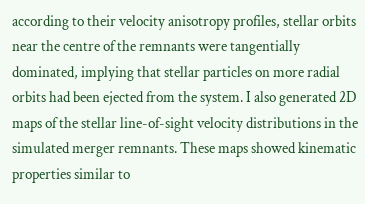according to their velocity anisotropy profiles, stellar orbits near the centre of the remnants were tangentially dominated, implying that stellar particles on more radial orbits had been ejected from the system. I also generated 2D maps of the stellar line-of-sight velocity distributions in the simulated merger remnants. These maps showed kinematic properties similar to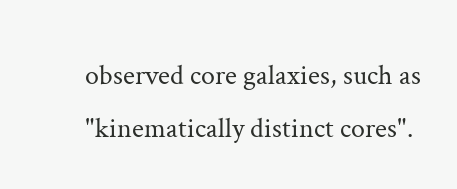observed core galaxies, such as "kinematically distinct cores".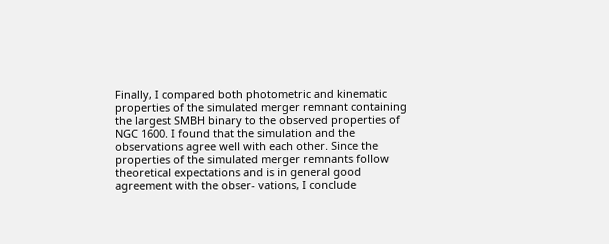Finally, I compared both photometric and kinematic properties of the simulated merger remnant containing the largest SMBH binary to the observed properties of NGC 1600. I found that the simulation and the observations agree well with each other. Since the properties of the simulated merger remnants follow theoretical expectations and is in general good agreement with the obser- vations, I conclude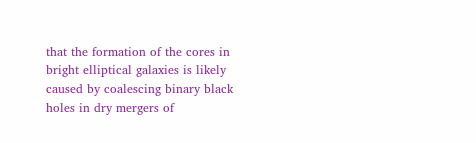that the formation of the cores in bright elliptical galaxies is likely caused by coalescing binary black holes in dry mergers of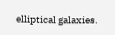elliptical galaxies.